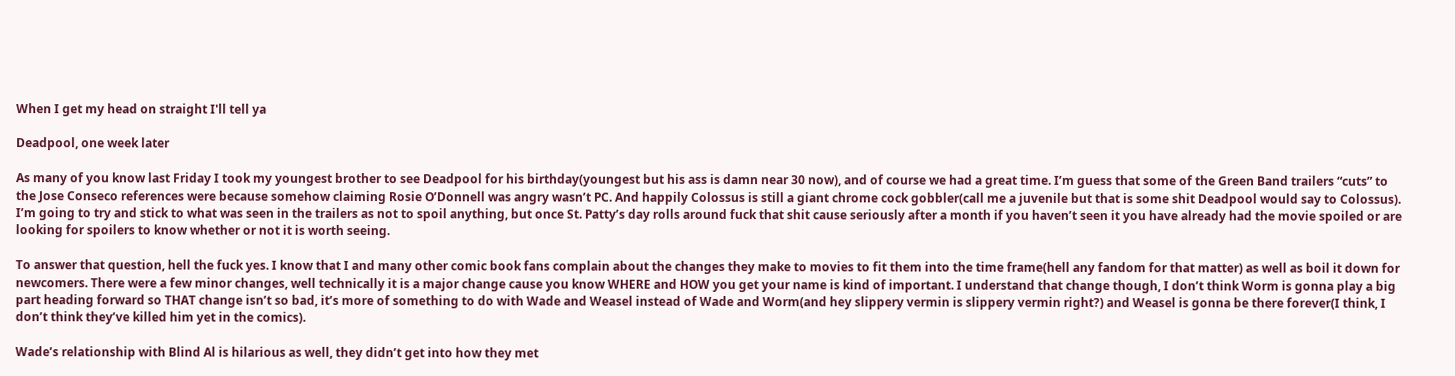When I get my head on straight I'll tell ya

Deadpool, one week later

As many of you know last Friday I took my youngest brother to see Deadpool for his birthday(youngest but his ass is damn near 30 now), and of course we had a great time. I’m guess that some of the Green Band trailers “cuts” to the Jose Conseco references were because somehow claiming Rosie O’Donnell was angry wasn’t PC. And happily Colossus is still a giant chrome cock gobbler(call me a juvenile but that is some shit Deadpool would say to Colossus). I’m going to try and stick to what was seen in the trailers as not to spoil anything, but once St. Patty’s day rolls around fuck that shit cause seriously after a month if you haven’t seen it you have already had the movie spoiled or are looking for spoilers to know whether or not it is worth seeing.

To answer that question, hell the fuck yes. I know that I and many other comic book fans complain about the changes they make to movies to fit them into the time frame(hell any fandom for that matter) as well as boil it down for newcomers. There were a few minor changes, well technically it is a major change cause you know WHERE and HOW you get your name is kind of important. I understand that change though, I don’t think Worm is gonna play a big part heading forward so THAT change isn’t so bad, it’s more of something to do with Wade and Weasel instead of Wade and Worm(and hey slippery vermin is slippery vermin right?) and Weasel is gonna be there forever(I think, I don’t think they’ve killed him yet in the comics).

Wade’s relationship with Blind Al is hilarious as well, they didn’t get into how they met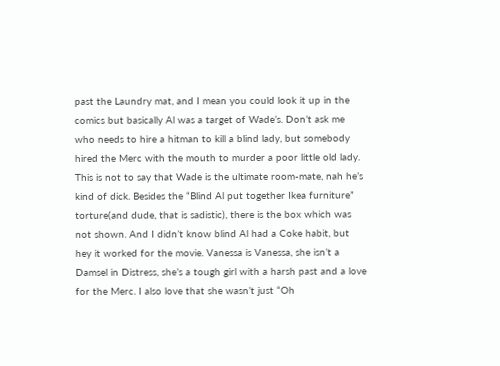past the Laundry mat, and I mean you could look it up in the comics but basically Al was a target of Wade’s. Don’t ask me who needs to hire a hitman to kill a blind lady, but somebody hired the Merc with the mouth to murder a poor little old lady. This is not to say that Wade is the ultimate room-mate, nah he’s kind of dick. Besides the “Blind Al put together Ikea furniture” torture(and dude, that is sadistic), there is the box which was not shown. And I didn’t know blind Al had a Coke habit, but hey it worked for the movie. Vanessa is Vanessa, she isn’t a Damsel in Distress, she’s a tough girl with a harsh past and a love for the Merc. I also love that she wasn’t just “Oh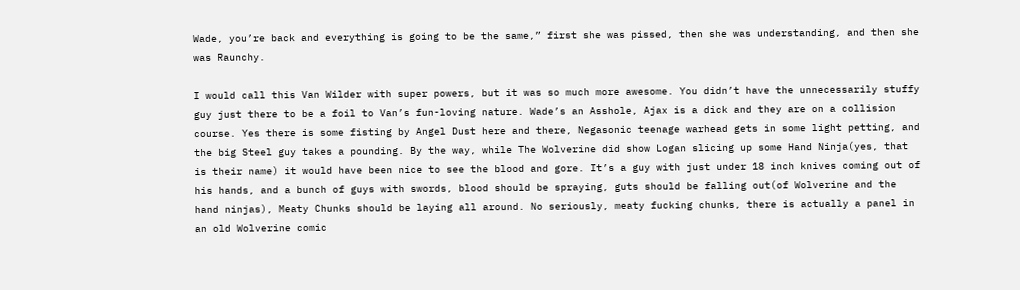Wade, you’re back and everything is going to be the same,” first she was pissed, then she was understanding, and then she was Raunchy.

I would call this Van Wilder with super powers, but it was so much more awesome. You didn’t have the unnecessarily stuffy guy just there to be a foil to Van’s fun-loving nature. Wade’s an Asshole, Ajax is a dick and they are on a collision course. Yes there is some fisting by Angel Dust here and there, Negasonic teenage warhead gets in some light petting, and the big Steel guy takes a pounding. By the way, while The Wolverine did show Logan slicing up some Hand Ninja(yes, that is their name) it would have been nice to see the blood and gore. It’s a guy with just under 18 inch knives coming out of his hands, and a bunch of guys with swords, blood should be spraying, guts should be falling out(of Wolverine and the hand ninjas), Meaty Chunks should be laying all around. No seriously, meaty fucking chunks, there is actually a panel in an old Wolverine comic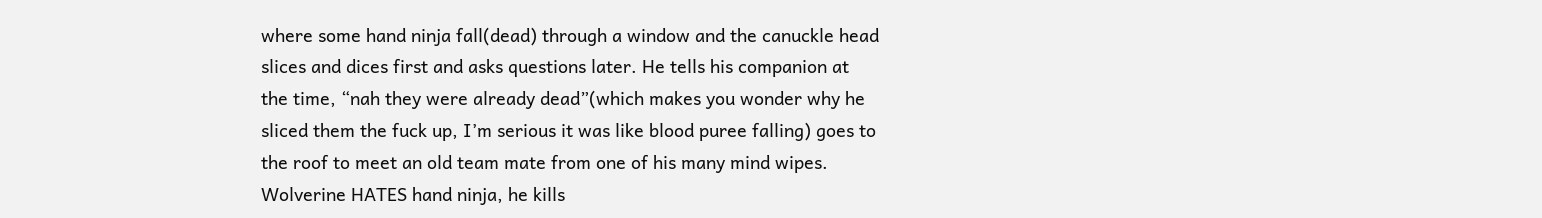where some hand ninja fall(dead) through a window and the canuckle head slices and dices first and asks questions later. He tells his companion at the time, “nah they were already dead”(which makes you wonder why he sliced them the fuck up, I’m serious it was like blood puree falling) goes to the roof to meet an old team mate from one of his many mind wipes. Wolverine HATES hand ninja, he kills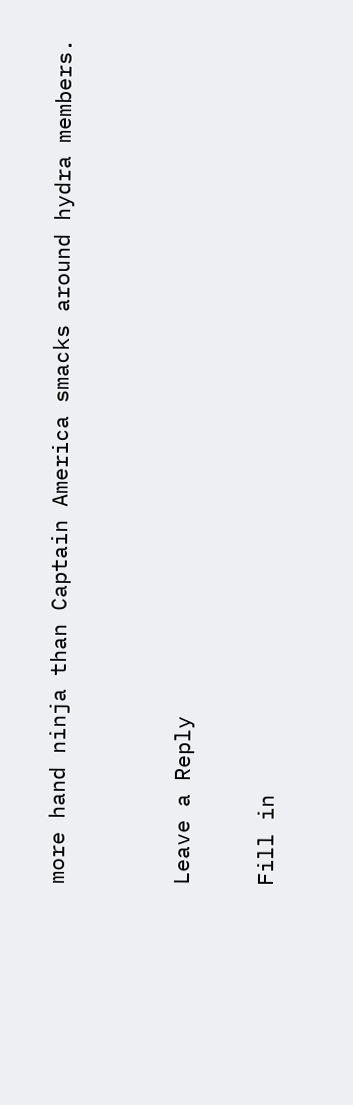more hand ninja than Captain America smacks around hydra members.


Leave a Reply

Fill in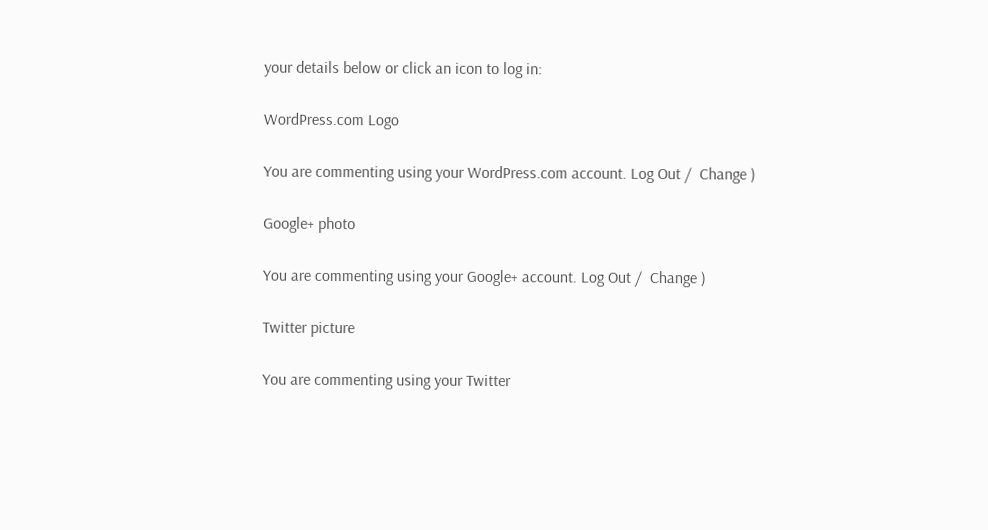your details below or click an icon to log in:

WordPress.com Logo

You are commenting using your WordPress.com account. Log Out /  Change )

Google+ photo

You are commenting using your Google+ account. Log Out /  Change )

Twitter picture

You are commenting using your Twitter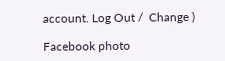account. Log Out /  Change )

Facebook photo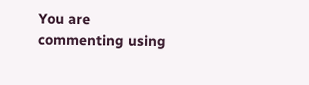You are commenting using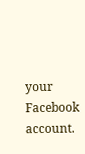your Facebook account.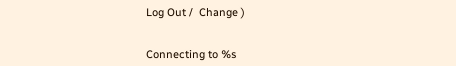Log Out /  Change )


Connecting to %s